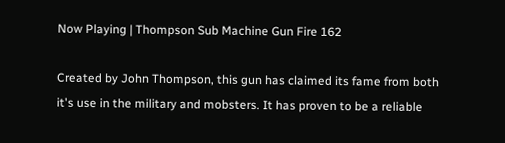Now Playing | Thompson Sub Machine Gun Fire 162

Created by John Thompson, this gun has claimed its fame from both it's use in the military and mobsters. It has proven to be a reliable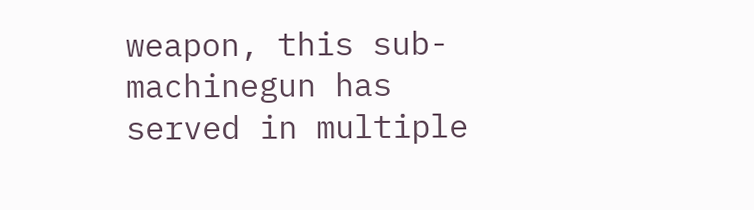weapon, this sub-machinegun has served in multiple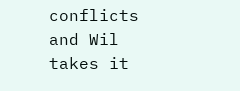conflicts and Wil takes it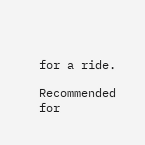for a ride.

Recommended for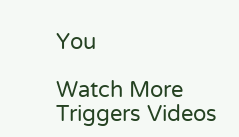You

Watch More Triggers Videos